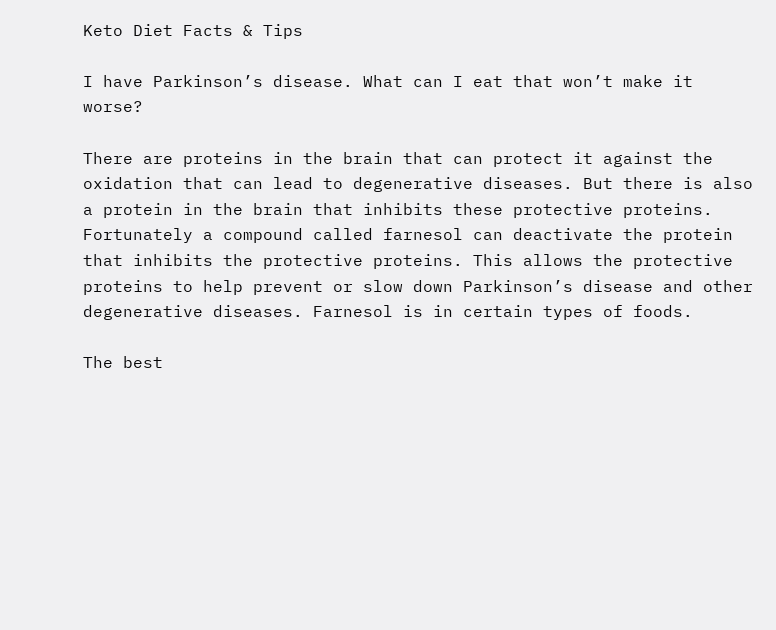Keto Diet Facts & Tips

I have Parkinson’s disease. What can I eat that won’t make it worse?

There are proteins in the brain that can protect it against the oxidation that can lead to degenerative diseases. But there is also a protein in the brain that inhibits these protective proteins. Fortunately a compound called farnesol can deactivate the protein that inhibits the protective proteins. This allows the protective proteins to help prevent or slow down Parkinson’s disease and other degenerative diseases. Farnesol is in certain types of foods.

The best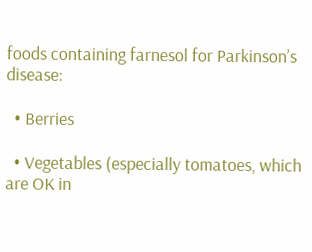foods containing farnesol for Parkinson’s disease:

  • Berries

  • Vegetables (especially tomatoes, which are OK in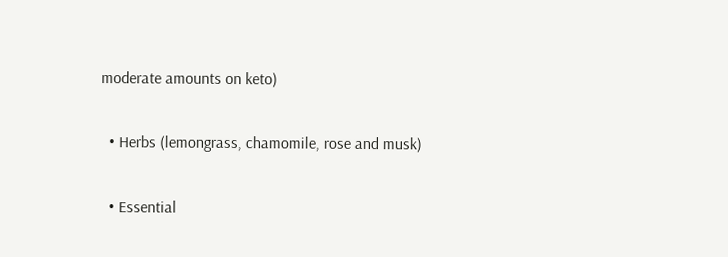moderate amounts on keto)

  • Herbs (lemongrass, chamomile, rose and musk)

  • Essential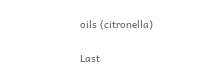oils (citronella)

Last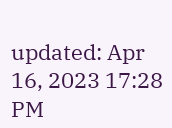updated: Apr 16, 2023 17:28 PM